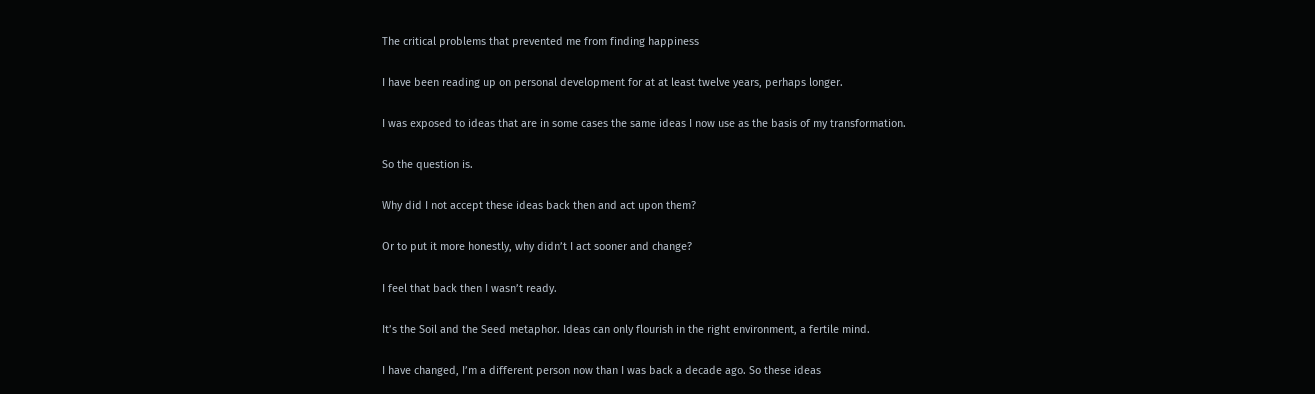The critical problems that prevented me from finding happiness

I have been reading up on personal development for at at least twelve years, perhaps longer.

I was exposed to ideas that are in some cases the same ideas I now use as the basis of my transformation.

So the question is.

Why did I not accept these ideas back then and act upon them?

Or to put it more honestly, why didn’t I act sooner and change?

I feel that back then I wasn’t ready.

It’s the Soil and the Seed metaphor. Ideas can only flourish in the right environment, a fertile mind.

I have changed, I’m a different person now than I was back a decade ago. So these ideas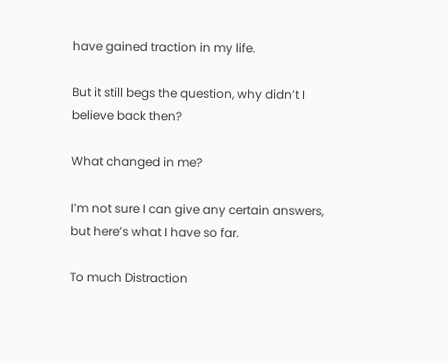have gained traction in my life.

But it still begs the question, why didn’t I believe back then?

What changed in me?

I’m not sure I can give any certain answers, but here’s what I have so far.

To much Distraction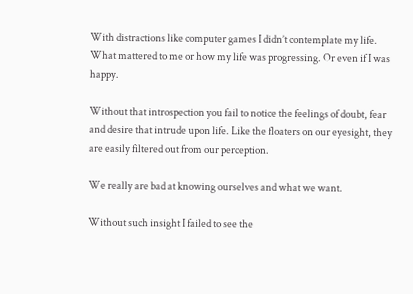With distractions like computer games I didn’t contemplate my life. What mattered to me or how my life was progressing. Or even if I was happy.

Without that introspection you fail to notice the feelings of doubt, fear and desire that intrude upon life. Like the floaters on our eyesight, they are easily filtered out from our perception.

We really are bad at knowing ourselves and what we want.

Without such insight I failed to see the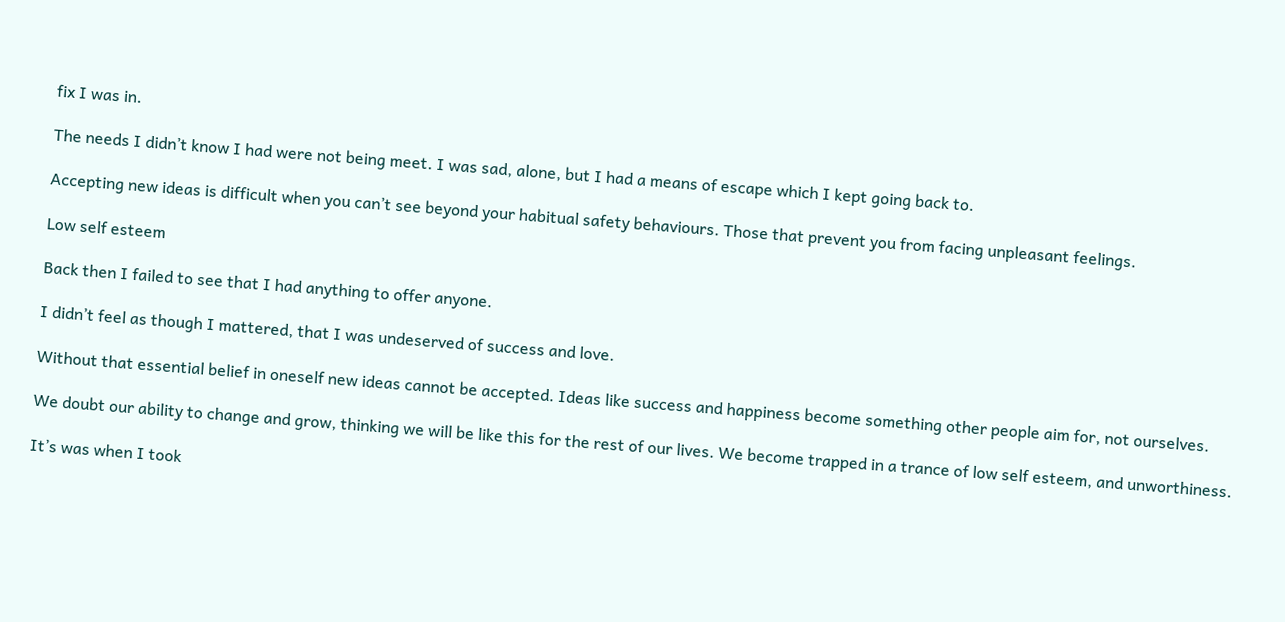fix I was in.

The needs I didn’t know I had were not being meet. I was sad, alone, but I had a means of escape which I kept going back to.

Accepting new ideas is difficult when you can’t see beyond your habitual safety behaviours. Those that prevent you from facing unpleasant feelings.

Low self esteem

Back then I failed to see that I had anything to offer anyone.

I didn’t feel as though I mattered, that I was undeserved of success and love.

Without that essential belief in oneself new ideas cannot be accepted. Ideas like success and happiness become something other people aim for, not ourselves.

We doubt our ability to change and grow, thinking we will be like this for the rest of our lives. We become trapped in a trance of low self esteem, and unworthiness.

It’s was when I took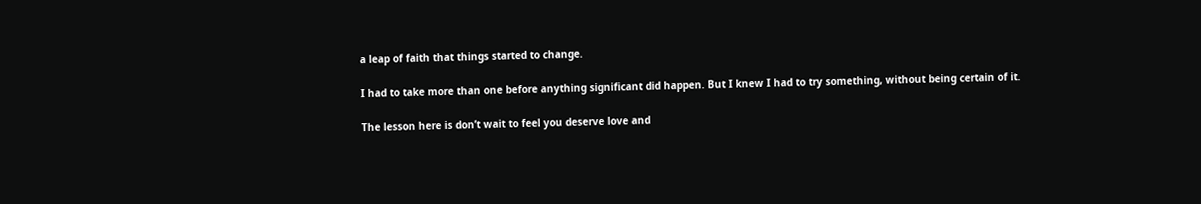a leap of faith that things started to change.

I had to take more than one before anything significant did happen. But I knew I had to try something, without being certain of it.

The lesson here is don’t wait to feel you deserve love and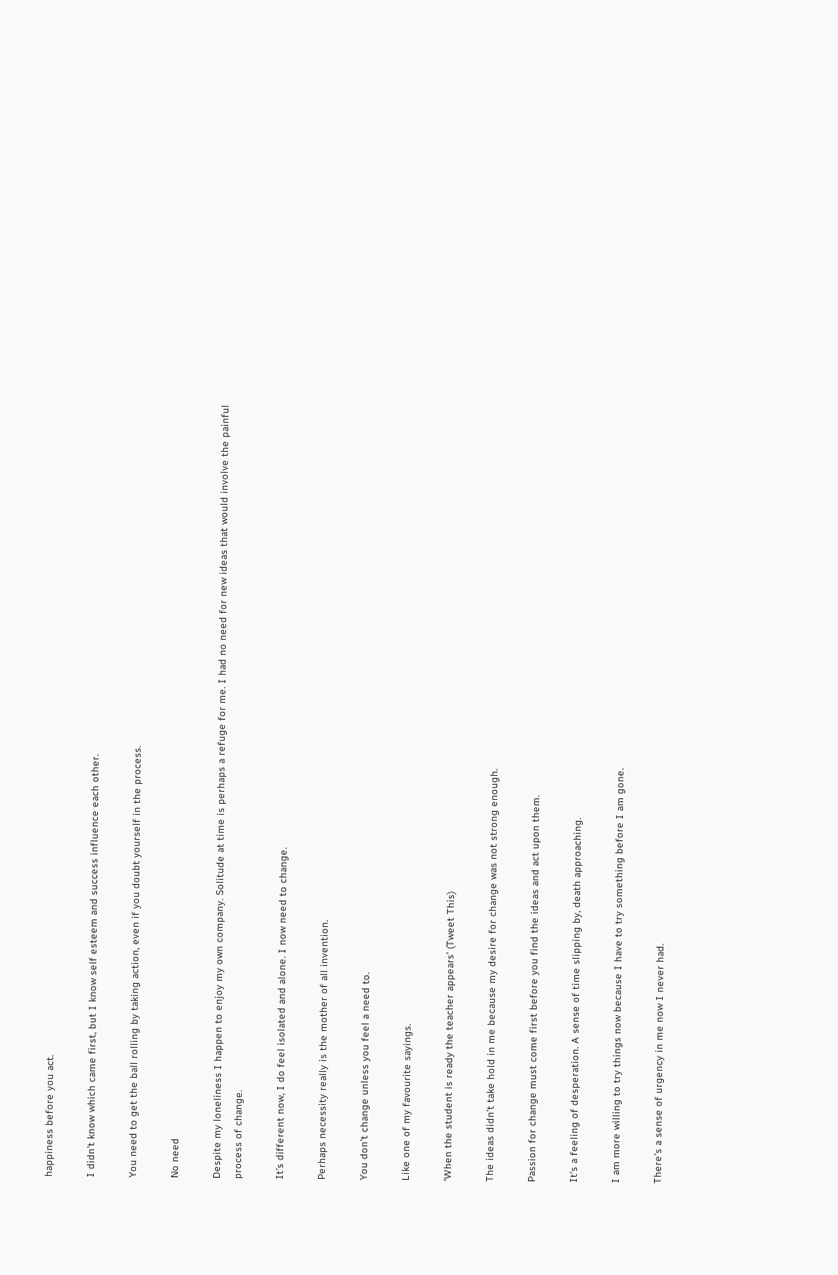happiness before you act.

I didn’t know which came first, but I know self esteem and success influence each other.

You need to get the ball rolling by taking action, even if you doubt yourself in the process.

No need

Despite my loneliness I happen to enjoy my own company. Solitude at time is perhaps a refuge for me. I had no need for new ideas that would involve the painful process of change.

It’s different now, I do feel isolated and alone. I now need to change.

Perhaps necessity really is the mother of all invention.

You don’t change unless you feel a need to.

Like one of my favourite sayings.

‘When the student is ready the teacher appears’ (Tweet This)

The ideas didn’t take hold in me because my desire for change was not strong enough.

Passion for change must come first before you find the ideas and act upon them.

It’s a feeling of desperation. A sense of time slipping by, death approaching.

I am more willing to try things now because I have to try something before I am gone.

There’s a sense of urgency in me now I never had.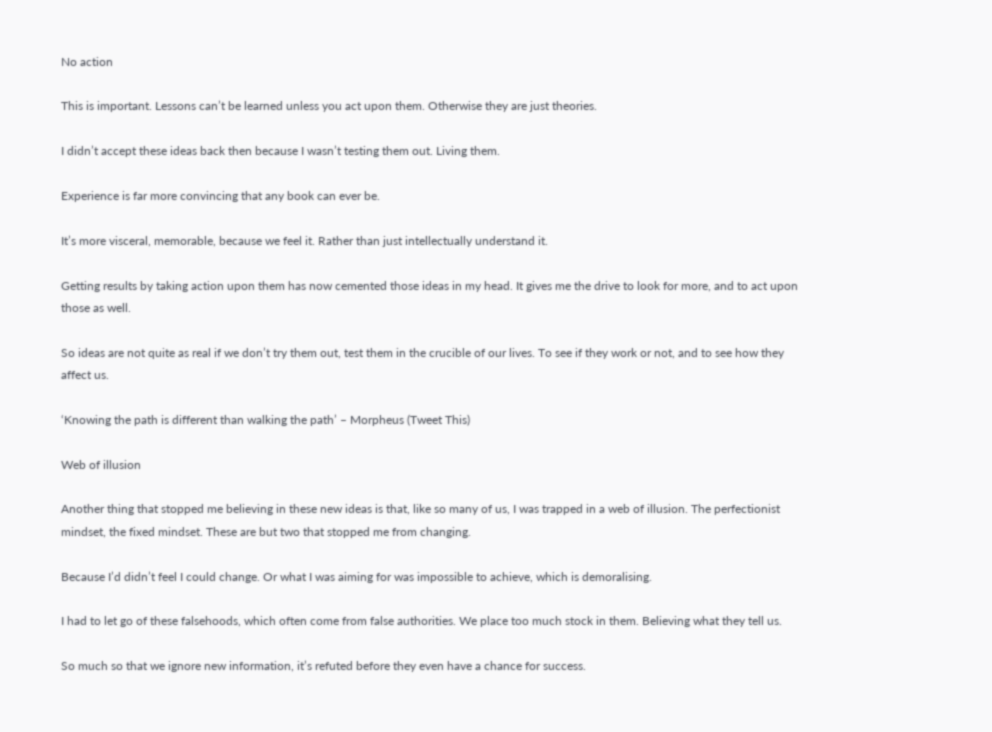No action

This is important. Lessons can’t be learned unless you act upon them. Otherwise they are just theories.

I didn’t accept these ideas back then because I wasn’t testing them out. Living them.

Experience is far more convincing that any book can ever be.

It’s more visceral, memorable, because we feel it. Rather than just intellectually understand it.

Getting results by taking action upon them has now cemented those ideas in my head. It gives me the drive to look for more, and to act upon those as well.

So ideas are not quite as real if we don’t try them out, test them in the crucible of our lives. To see if they work or not, and to see how they affect us.

‘Knowing the path is different than walking the path’ – Morpheus (Tweet This)

Web of illusion

Another thing that stopped me believing in these new ideas is that, like so many of us, I was trapped in a web of illusion. The perfectionist mindset, the fixed mindset. These are but two that stopped me from changing.

Because I’d didn’t feel I could change. Or what I was aiming for was impossible to achieve, which is demoralising.

I had to let go of these falsehoods, which often come from false authorities. We place too much stock in them. Believing what they tell us.

So much so that we ignore new information, it’s refuted before they even have a chance for success.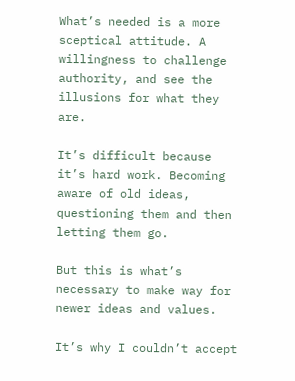What’s needed is a more sceptical attitude. A willingness to challenge authority, and see the illusions for what they are.

It’s difficult because it’s hard work. Becoming aware of old ideas, questioning them and then letting them go.

But this is what’s necessary to make way for newer ideas and values.

It’s why I couldn’t accept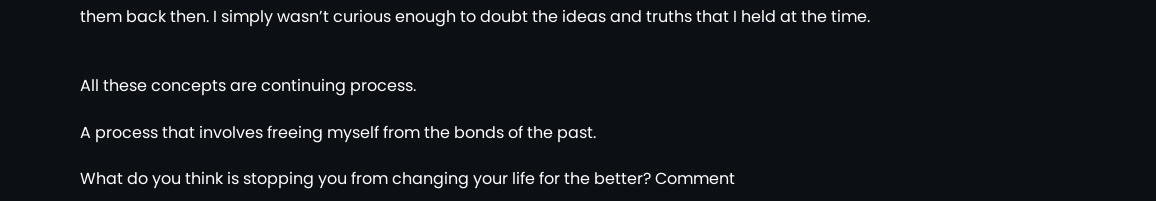them back then. I simply wasn’t curious enough to doubt the ideas and truths that I held at the time.


All these concepts are continuing process.

A process that involves freeing myself from the bonds of the past.

What do you think is stopping you from changing your life for the better? Comment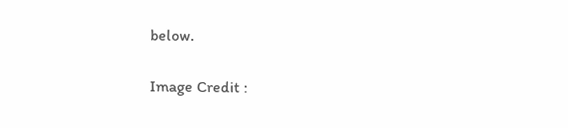below.

Image Credit :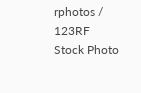rphotos / 123RF Stock Photo